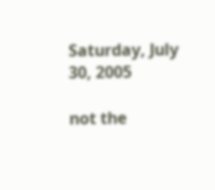Saturday, July 30, 2005

not the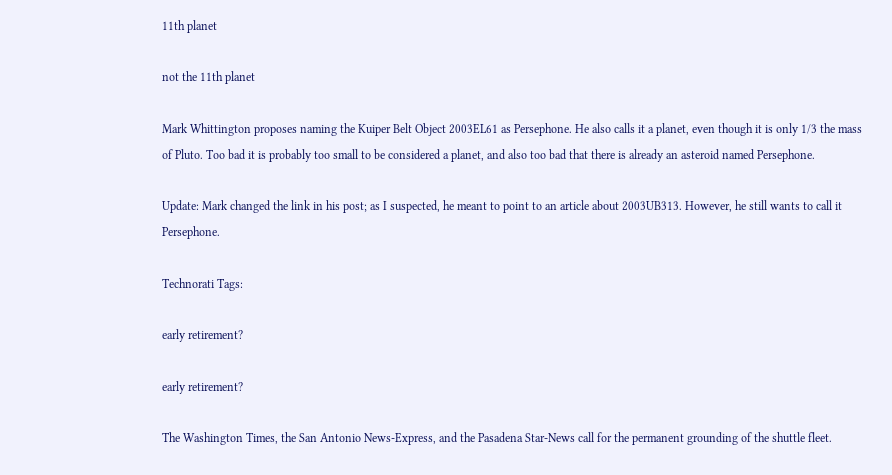11th planet

not the 11th planet

Mark Whittington proposes naming the Kuiper Belt Object 2003EL61 as Persephone. He also calls it a planet, even though it is only 1/3 the mass of Pluto. Too bad it is probably too small to be considered a planet, and also too bad that there is already an asteroid named Persephone.

Update: Mark changed the link in his post; as I suspected, he meant to point to an article about 2003UB313. However, he still wants to call it Persephone.

Technorati Tags:

early retirement?

early retirement?

The Washington Times, the San Antonio News-Express, and the Pasadena Star-News call for the permanent grounding of the shuttle fleet.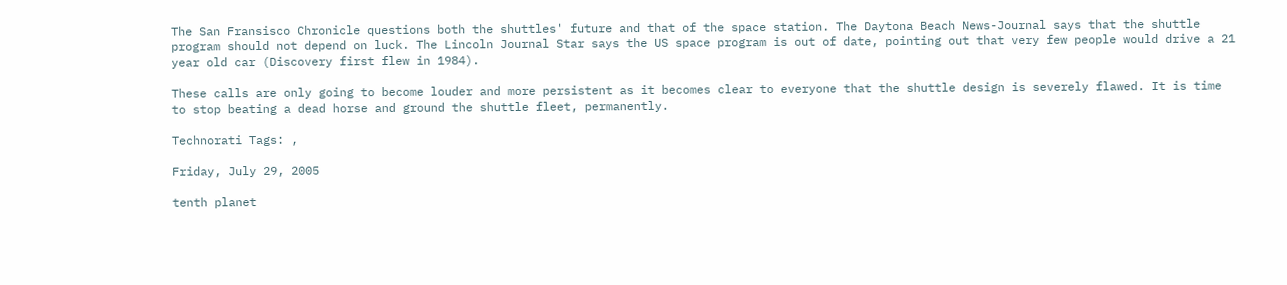The San Fransisco Chronicle questions both the shuttles' future and that of the space station. The Daytona Beach News-Journal says that the shuttle program should not depend on luck. The Lincoln Journal Star says the US space program is out of date, pointing out that very few people would drive a 21 year old car (Discovery first flew in 1984).

These calls are only going to become louder and more persistent as it becomes clear to everyone that the shuttle design is severely flawed. It is time to stop beating a dead horse and ground the shuttle fleet, permanently.

Technorati Tags: ,

Friday, July 29, 2005

tenth planet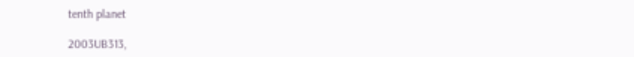tenth planet

2003UB313,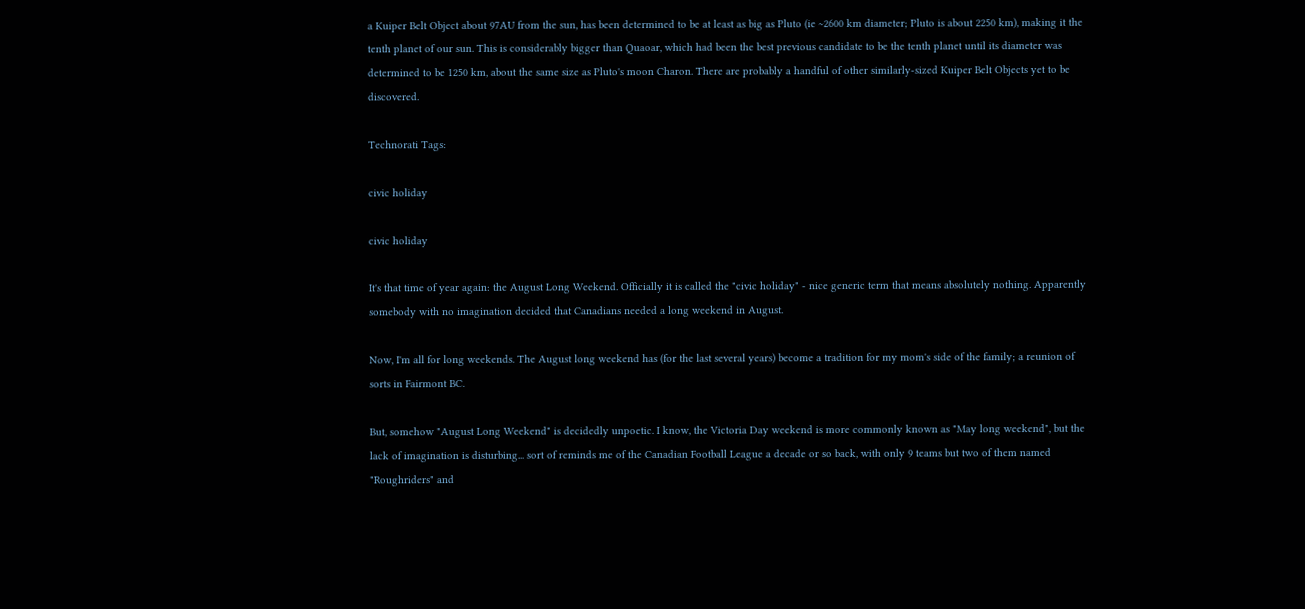a Kuiper Belt Object about 97AU from the sun, has been determined to be at least as big as Pluto (ie ~2600 km diameter; Pluto is about 2250 km), making it the tenth planet of our sun. This is considerably bigger than Quaoar, which had been the best previous candidate to be the tenth planet until its diameter was determined to be 1250 km, about the same size as Pluto's moon Charon. There are probably a handful of other similarly-sized Kuiper Belt Objects yet to be discovered.

Technorati Tags:

civic holiday

civic holiday

It's that time of year again: the August Long Weekend. Officially it is called the "civic holiday" - nice generic term that means absolutely nothing. Apparently somebody with no imagination decided that Canadians needed a long weekend in August.

Now, I'm all for long weekends. The August long weekend has (for the last several years) become a tradition for my mom's side of the family; a reunion of sorts in Fairmont BC.

But, somehow "August Long Weekend" is decidedly unpoetic. I know, the Victoria Day weekend is more commonly known as "May long weekend", but the lack of imagination is disturbing... sort of reminds me of the Canadian Football League a decade or so back, with only 9 teams but two of them named "Roughriders" and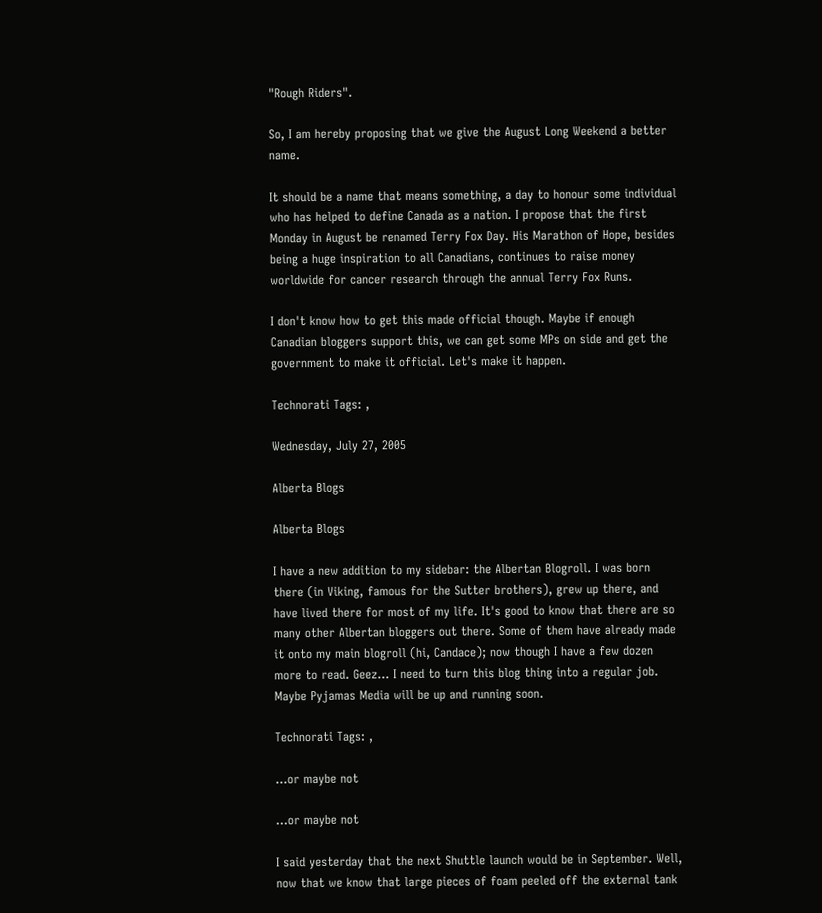"Rough Riders".

So, I am hereby proposing that we give the August Long Weekend a better name.

It should be a name that means something, a day to honour some individual who has helped to define Canada as a nation. I propose that the first Monday in August be renamed Terry Fox Day. His Marathon of Hope, besides being a huge inspiration to all Canadians, continues to raise money worldwide for cancer research through the annual Terry Fox Runs.

I don't know how to get this made official though. Maybe if enough Canadian bloggers support this, we can get some MPs on side and get the government to make it official. Let's make it happen.

Technorati Tags: ,

Wednesday, July 27, 2005

Alberta Blogs

Alberta Blogs

I have a new addition to my sidebar: the Albertan Blogroll. I was born there (in Viking, famous for the Sutter brothers), grew up there, and have lived there for most of my life. It's good to know that there are so many other Albertan bloggers out there. Some of them have already made it onto my main blogroll (hi, Candace); now though I have a few dozen more to read. Geez... I need to turn this blog thing into a regular job. Maybe Pyjamas Media will be up and running soon.

Technorati Tags: ,

...or maybe not

...or maybe not

I said yesterday that the next Shuttle launch would be in September. Well, now that we know that large pieces of foam peeled off the external tank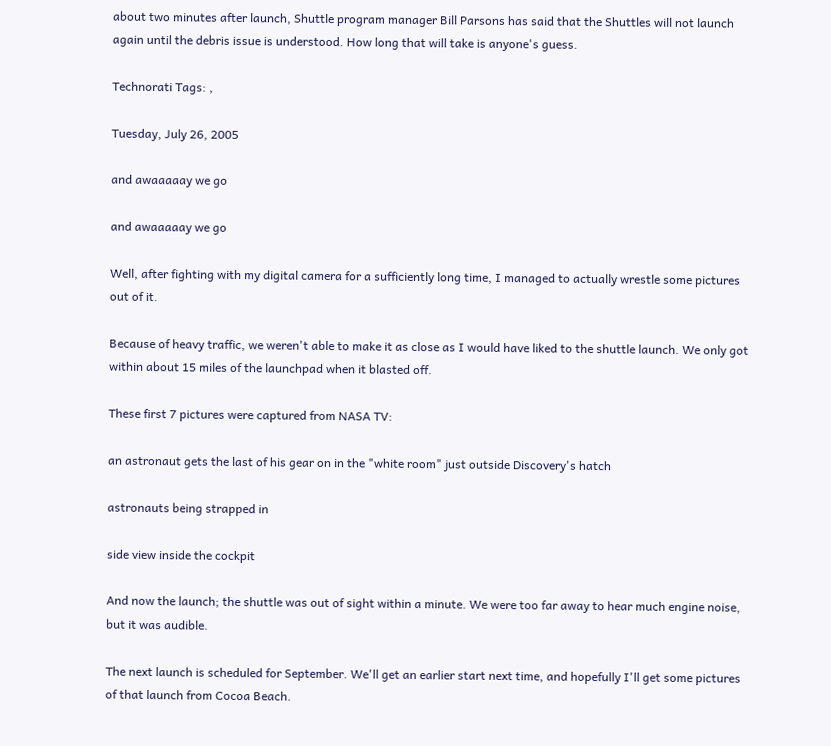about two minutes after launch, Shuttle program manager Bill Parsons has said that the Shuttles will not launch again until the debris issue is understood. How long that will take is anyone's guess.

Technorati Tags: ,

Tuesday, July 26, 2005

and awaaaaay we go

and awaaaaay we go

Well, after fighting with my digital camera for a sufficiently long time, I managed to actually wrestle some pictures out of it.

Because of heavy traffic, we weren't able to make it as close as I would have liked to the shuttle launch. We only got within about 15 miles of the launchpad when it blasted off.

These first 7 pictures were captured from NASA TV:

an astronaut gets the last of his gear on in the "white room" just outside Discovery's hatch

astronauts being strapped in

side view inside the cockpit

And now the launch; the shuttle was out of sight within a minute. We were too far away to hear much engine noise, but it was audible.

The next launch is scheduled for September. We'll get an earlier start next time, and hopefully I'll get some pictures of that launch from Cocoa Beach.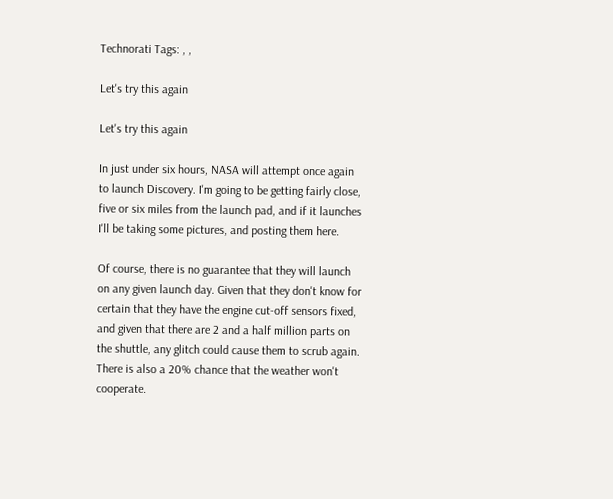Technorati Tags: , ,

Let's try this again

Let's try this again

In just under six hours, NASA will attempt once again to launch Discovery. I'm going to be getting fairly close, five or six miles from the launch pad, and if it launches I'll be taking some pictures, and posting them here.

Of course, there is no guarantee that they will launch on any given launch day. Given that they don't know for certain that they have the engine cut-off sensors fixed, and given that there are 2 and a half million parts on the shuttle, any glitch could cause them to scrub again. There is also a 20% chance that the weather won't cooperate.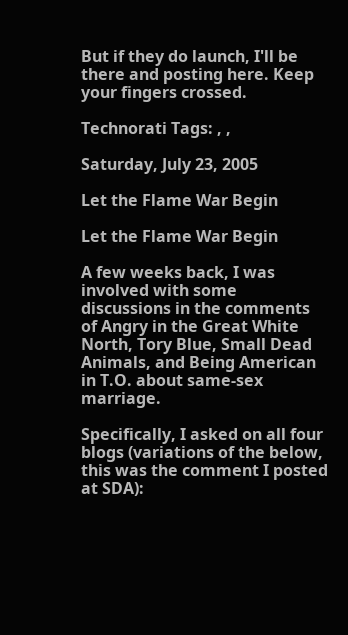But if they do launch, I'll be there and posting here. Keep your fingers crossed.

Technorati Tags: , ,

Saturday, July 23, 2005

Let the Flame War Begin

Let the Flame War Begin

A few weeks back, I was involved with some discussions in the comments of Angry in the Great White North, Tory Blue, Small Dead Animals, and Being American in T.O. about same-sex marriage.

Specifically, I asked on all four blogs (variations of the below, this was the comment I posted at SDA):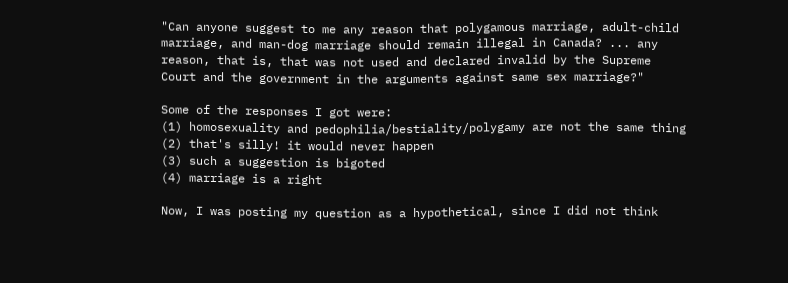"Can anyone suggest to me any reason that polygamous marriage, adult-child marriage, and man-dog marriage should remain illegal in Canada? ... any reason, that is, that was not used and declared invalid by the Supreme Court and the government in the arguments against same sex marriage?"

Some of the responses I got were:
(1) homosexuality and pedophilia/bestiality/polygamy are not the same thing
(2) that's silly! it would never happen
(3) such a suggestion is bigoted
(4) marriage is a right

Now, I was posting my question as a hypothetical, since I did not think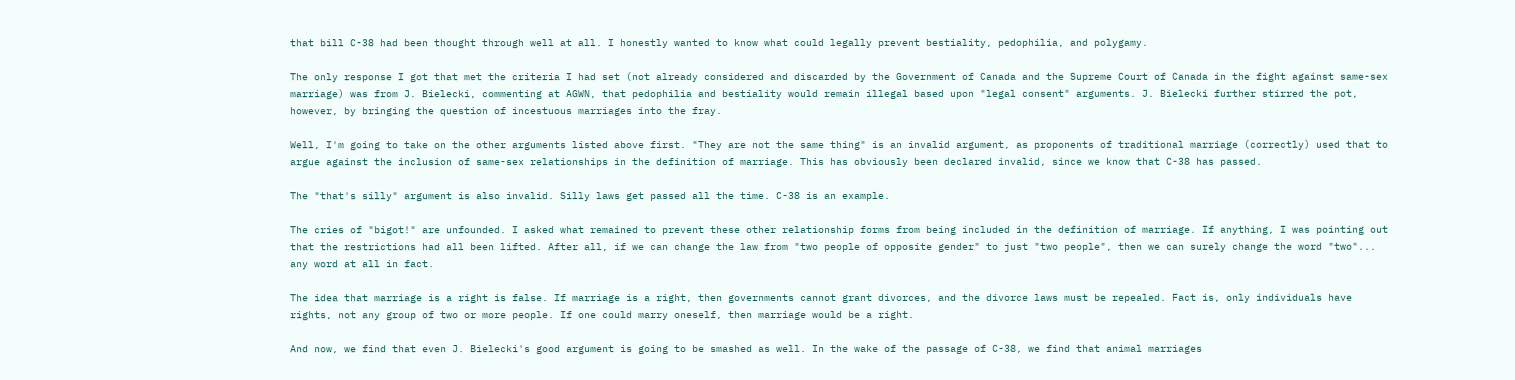that bill C-38 had been thought through well at all. I honestly wanted to know what could legally prevent bestiality, pedophilia, and polygamy.

The only response I got that met the criteria I had set (not already considered and discarded by the Government of Canada and the Supreme Court of Canada in the fight against same-sex marriage) was from J. Bielecki, commenting at AGWN, that pedophilia and bestiality would remain illegal based upon "legal consent" arguments. J. Bielecki further stirred the pot, however, by bringing the question of incestuous marriages into the fray.

Well, I'm going to take on the other arguments listed above first. "They are not the same thing" is an invalid argument, as proponents of traditional marriage (correctly) used that to argue against the inclusion of same-sex relationships in the definition of marriage. This has obviously been declared invalid, since we know that C-38 has passed.

The "that's silly" argument is also invalid. Silly laws get passed all the time. C-38 is an example.

The cries of "bigot!" are unfounded. I asked what remained to prevent these other relationship forms from being included in the definition of marriage. If anything, I was pointing out that the restrictions had all been lifted. After all, if we can change the law from "two people of opposite gender" to just "two people", then we can surely change the word "two"... any word at all in fact.

The idea that marriage is a right is false. If marriage is a right, then governments cannot grant divorces, and the divorce laws must be repealed. Fact is, only individuals have rights, not any group of two or more people. If one could marry oneself, then marriage would be a right.

And now, we find that even J. Bielecki's good argument is going to be smashed as well. In the wake of the passage of C-38, we find that animal marriages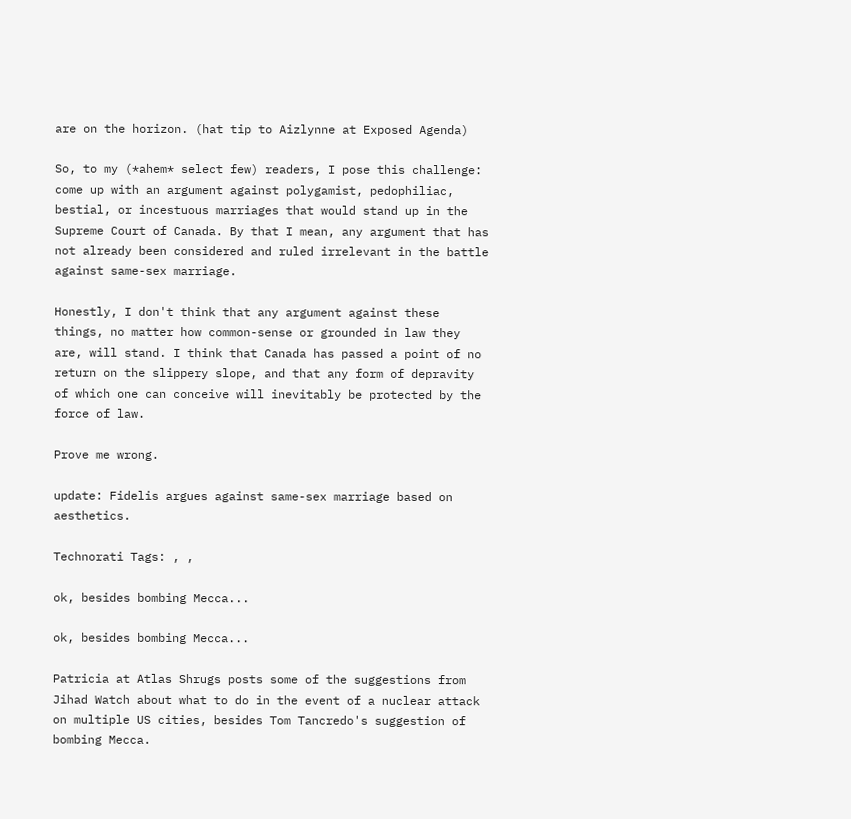are on the horizon. (hat tip to Aizlynne at Exposed Agenda)

So, to my (*ahem* select few) readers, I pose this challenge: come up with an argument against polygamist, pedophiliac, bestial, or incestuous marriages that would stand up in the Supreme Court of Canada. By that I mean, any argument that has not already been considered and ruled irrelevant in the battle against same-sex marriage.

Honestly, I don't think that any argument against these things, no matter how common-sense or grounded in law they are, will stand. I think that Canada has passed a point of no return on the slippery slope, and that any form of depravity of which one can conceive will inevitably be protected by the force of law.

Prove me wrong.

update: Fidelis argues against same-sex marriage based on aesthetics.

Technorati Tags: , ,

ok, besides bombing Mecca...

ok, besides bombing Mecca...

Patricia at Atlas Shrugs posts some of the suggestions from Jihad Watch about what to do in the event of a nuclear attack on multiple US cities, besides Tom Tancredo's suggestion of bombing Mecca.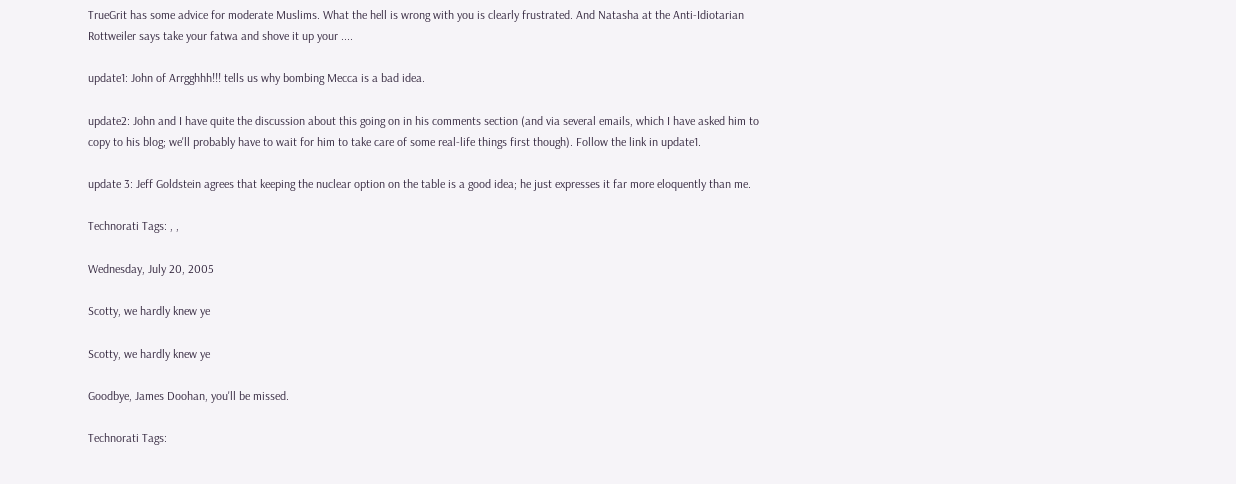TrueGrit has some advice for moderate Muslims. What the hell is wrong with you is clearly frustrated. And Natasha at the Anti-Idiotarian Rottweiler says take your fatwa and shove it up your ....

update1: John of Arrgghhh!!! tells us why bombing Mecca is a bad idea.

update2: John and I have quite the discussion about this going on in his comments section (and via several emails, which I have asked him to copy to his blog; we'll probably have to wait for him to take care of some real-life things first though). Follow the link in update1.

update 3: Jeff Goldstein agrees that keeping the nuclear option on the table is a good idea; he just expresses it far more eloquently than me.

Technorati Tags: , ,

Wednesday, July 20, 2005

Scotty, we hardly knew ye

Scotty, we hardly knew ye

Goodbye, James Doohan, you'll be missed.

Technorati Tags: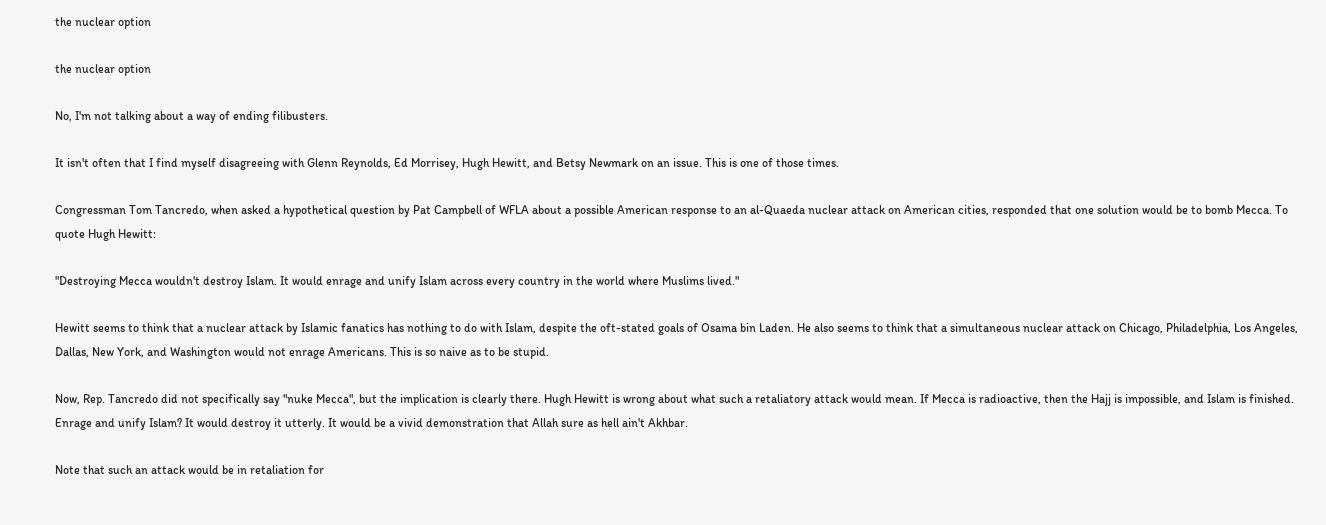the nuclear option

the nuclear option

No, I'm not talking about a way of ending filibusters.

It isn't often that I find myself disagreeing with Glenn Reynolds, Ed Morrisey, Hugh Hewitt, and Betsy Newmark on an issue. This is one of those times.

Congressman Tom Tancredo, when asked a hypothetical question by Pat Campbell of WFLA about a possible American response to an al-Quaeda nuclear attack on American cities, responded that one solution would be to bomb Mecca. To quote Hugh Hewitt:

"Destroying Mecca wouldn't destroy Islam. It would enrage and unify Islam across every country in the world where Muslims lived."

Hewitt seems to think that a nuclear attack by Islamic fanatics has nothing to do with Islam, despite the oft-stated goals of Osama bin Laden. He also seems to think that a simultaneous nuclear attack on Chicago, Philadelphia, Los Angeles, Dallas, New York, and Washington would not enrage Americans. This is so naive as to be stupid.

Now, Rep. Tancredo did not specifically say "nuke Mecca", but the implication is clearly there. Hugh Hewitt is wrong about what such a retaliatory attack would mean. If Mecca is radioactive, then the Hajj is impossible, and Islam is finished. Enrage and unify Islam? It would destroy it utterly. It would be a vivid demonstration that Allah sure as hell ain't Akhbar.

Note that such an attack would be in retaliation for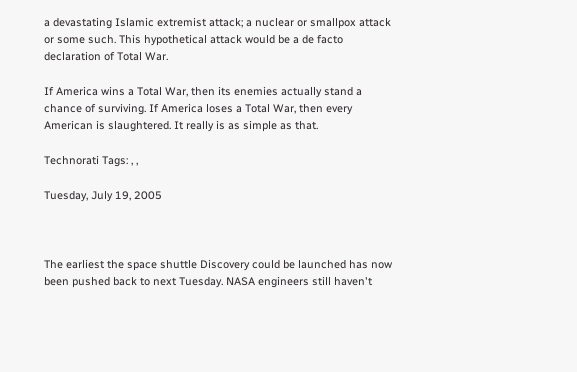a devastating Islamic extremist attack; a nuclear or smallpox attack or some such. This hypothetical attack would be a de facto declaration of Total War.

If America wins a Total War, then its enemies actually stand a chance of surviving. If America loses a Total War, then every American is slaughtered. It really is as simple as that.

Technorati Tags: , ,

Tuesday, July 19, 2005



The earliest the space shuttle Discovery could be launched has now been pushed back to next Tuesday. NASA engineers still haven't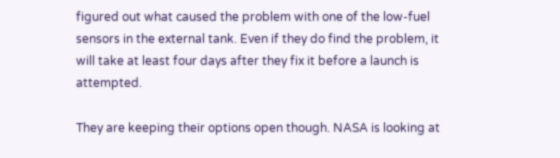figured out what caused the problem with one of the low-fuel sensors in the external tank. Even if they do find the problem, it will take at least four days after they fix it before a launch is attempted.

They are keeping their options open though. NASA is looking at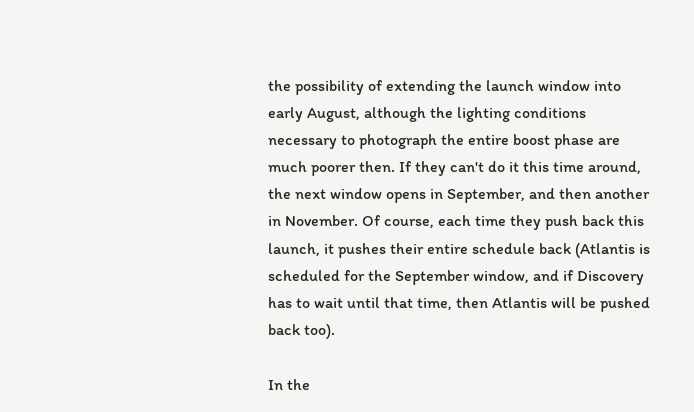the possibility of extending the launch window into early August, although the lighting conditions necessary to photograph the entire boost phase are much poorer then. If they can't do it this time around, the next window opens in September, and then another in November. Of course, each time they push back this launch, it pushes their entire schedule back (Atlantis is scheduled for the September window, and if Discovery has to wait until that time, then Atlantis will be pushed back too).

In the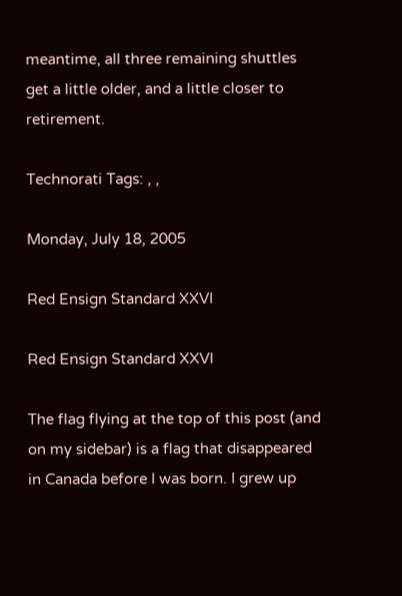meantime, all three remaining shuttles get a little older, and a little closer to retirement.

Technorati Tags: , ,

Monday, July 18, 2005

Red Ensign Standard XXVI

Red Ensign Standard XXVI

The flag flying at the top of this post (and on my sidebar) is a flag that disappeared in Canada before I was born. I grew up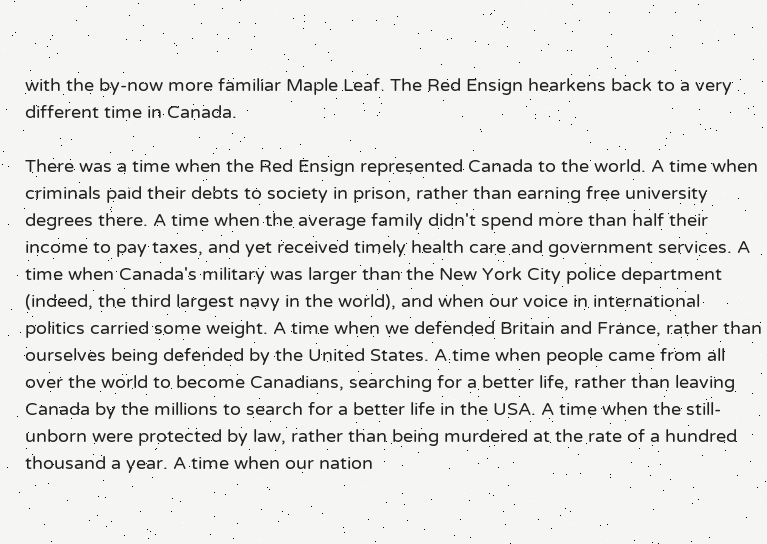with the by-now more familiar Maple Leaf. The Red Ensign hearkens back to a very different time in Canada.

There was a time when the Red Ensign represented Canada to the world. A time when criminals paid their debts to society in prison, rather than earning free university degrees there. A time when the average family didn't spend more than half their income to pay taxes, and yet received timely health care and government services. A time when Canada's military was larger than the New York City police department (indeed, the third largest navy in the world), and when our voice in international politics carried some weight. A time when we defended Britain and France, rather than ourselves being defended by the United States. A time when people came from all over the world to become Canadians, searching for a better life, rather than leaving Canada by the millions to search for a better life in the USA. A time when the still-unborn were protected by law, rather than being murdered at the rate of a hundred thousand a year. A time when our nation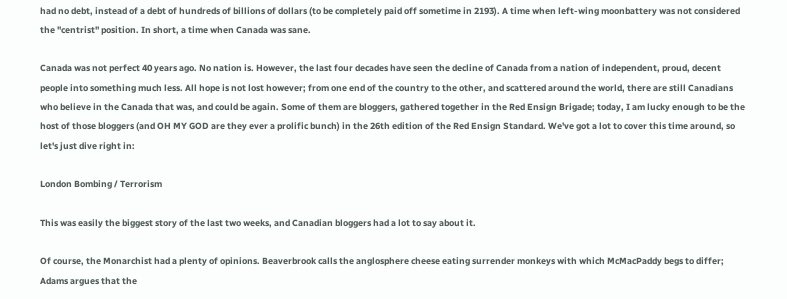had no debt, instead of a debt of hundreds of billions of dollars (to be completely paid off sometime in 2193). A time when left-wing moonbattery was not considered the "centrist" position. In short, a time when Canada was sane.

Canada was not perfect 40 years ago. No nation is. However, the last four decades have seen the decline of Canada from a nation of independent, proud, decent people into something much less. All hope is not lost however; from one end of the country to the other, and scattered around the world, there are still Canadians who believe in the Canada that was, and could be again. Some of them are bloggers, gathered together in the Red Ensign Brigade; today, I am lucky enough to be the host of those bloggers (and OH MY GOD are they ever a prolific bunch) in the 26th edition of the Red Ensign Standard. We've got a lot to cover this time around, so let's just dive right in:

London Bombing / Terrorism

This was easily the biggest story of the last two weeks, and Canadian bloggers had a lot to say about it.

Of course, the Monarchist had a plenty of opinions. Beaverbrook calls the anglosphere cheese eating surrender monkeys with which McMacPaddy begs to differ; Adams argues that the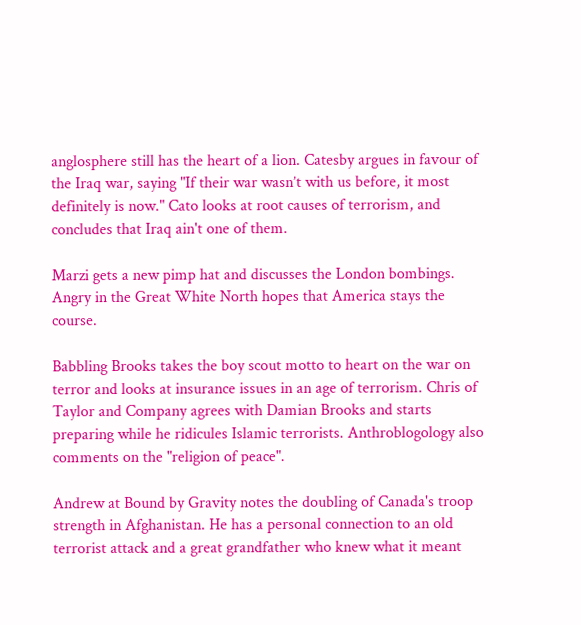anglosphere still has the heart of a lion. Catesby argues in favour of the Iraq war, saying "If their war wasn’t with us before, it most definitely is now." Cato looks at root causes of terrorism, and concludes that Iraq ain't one of them.

Marzi gets a new pimp hat and discusses the London bombings. Angry in the Great White North hopes that America stays the course.

Babbling Brooks takes the boy scout motto to heart on the war on terror and looks at insurance issues in an age of terrorism. Chris of Taylor and Company agrees with Damian Brooks and starts preparing while he ridicules Islamic terrorists. Anthroblogology also comments on the "religion of peace".

Andrew at Bound by Gravity notes the doubling of Canada's troop strength in Afghanistan. He has a personal connection to an old terrorist attack and a great grandfather who knew what it meant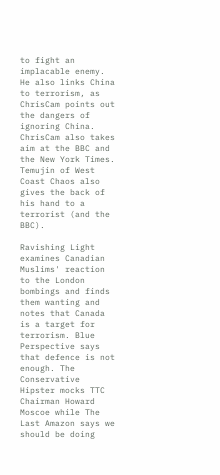to fight an implacable enemy. He also links China to terrorism, as ChrisCam points out the dangers of ignoring China. ChrisCam also takes aim at the BBC and the New York Times. Temujin of West Coast Chaos also gives the back of his hand to a terrorist (and the BBC).

Ravishing Light examines Canadian Muslims' reaction to the London bombings and finds them wanting and notes that Canada is a target for terrorism. Blue Perspective says that defence is not enough. The Conservative Hipster mocks TTC Chairman Howard Moscoe while The Last Amazon says we should be doing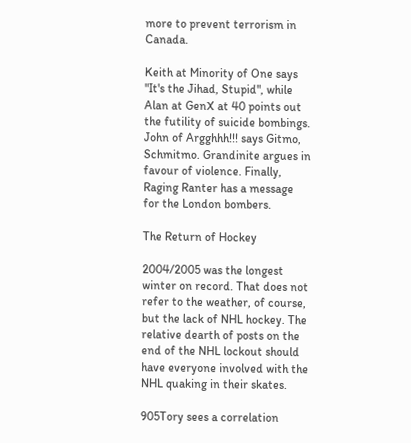more to prevent terrorism in Canada.

Keith at Minority of One says "It's the Jihad, Stupid", while Alan at GenX at 40 points out the futility of suicide bombings. John of Argghhh!!! says Gitmo, Schmitmo. Grandinite argues in favour of violence. Finally, Raging Ranter has a message for the London bombers.

The Return of Hockey

2004/2005 was the longest winter on record. That does not refer to the weather, of course, but the lack of NHL hockey. The relative dearth of posts on the end of the NHL lockout should have everyone involved with the NHL quaking in their skates.

905Tory sees a correlation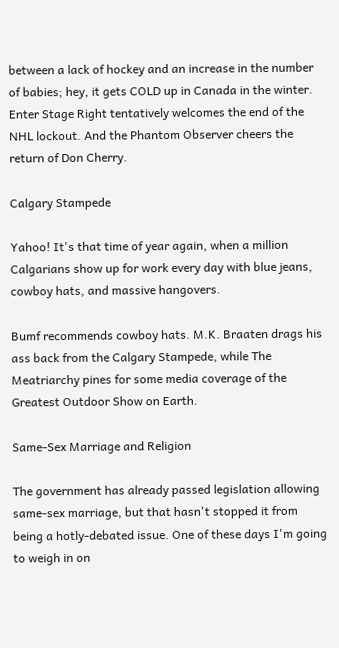between a lack of hockey and an increase in the number of babies; hey, it gets COLD up in Canada in the winter. Enter Stage Right tentatively welcomes the end of the NHL lockout. And the Phantom Observer cheers the return of Don Cherry.

Calgary Stampede

Yahoo! It's that time of year again, when a million Calgarians show up for work every day with blue jeans, cowboy hats, and massive hangovers.

Bumf recommends cowboy hats. M.K. Braaten drags his ass back from the Calgary Stampede, while The Meatriarchy pines for some media coverage of the Greatest Outdoor Show on Earth.

Same-Sex Marriage and Religion

The government has already passed legislation allowing same-sex marriage, but that hasn't stopped it from being a hotly-debated issue. One of these days I'm going to weigh in on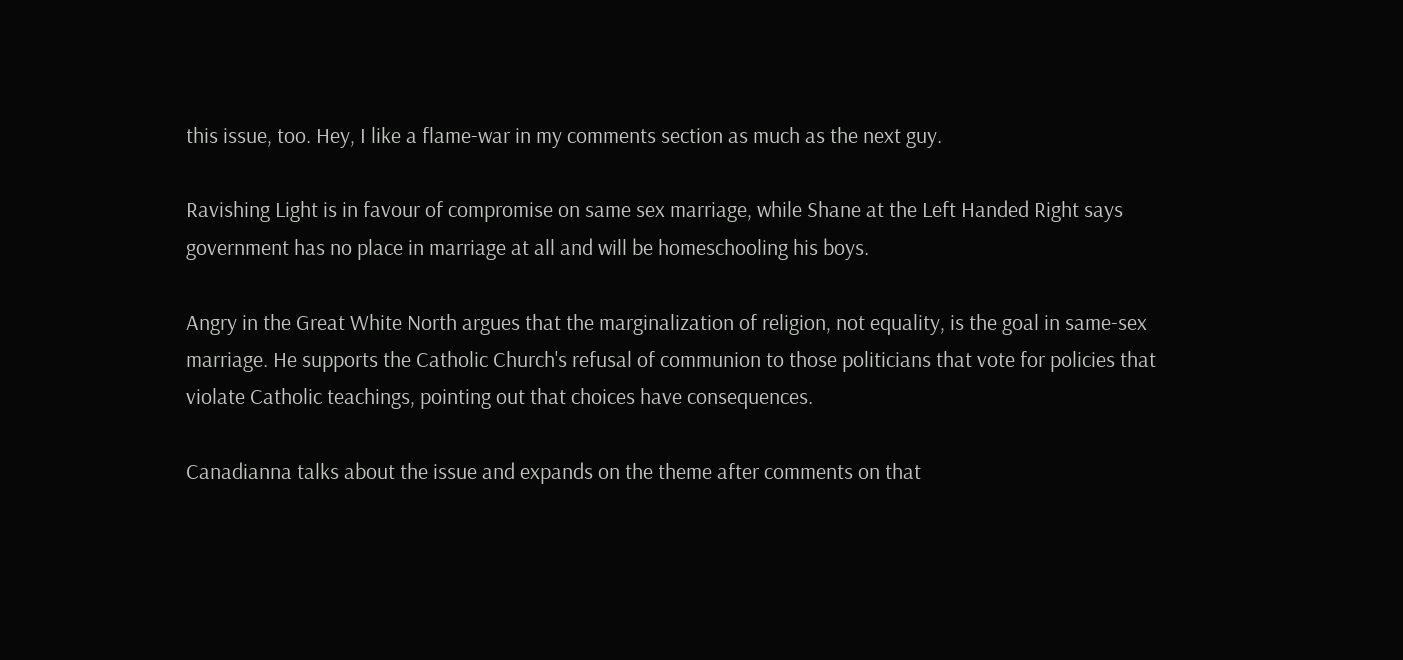this issue, too. Hey, I like a flame-war in my comments section as much as the next guy.

Ravishing Light is in favour of compromise on same sex marriage, while Shane at the Left Handed Right says government has no place in marriage at all and will be homeschooling his boys.

Angry in the Great White North argues that the marginalization of religion, not equality, is the goal in same-sex marriage. He supports the Catholic Church's refusal of communion to those politicians that vote for policies that violate Catholic teachings, pointing out that choices have consequences.

Canadianna talks about the issue and expands on the theme after comments on that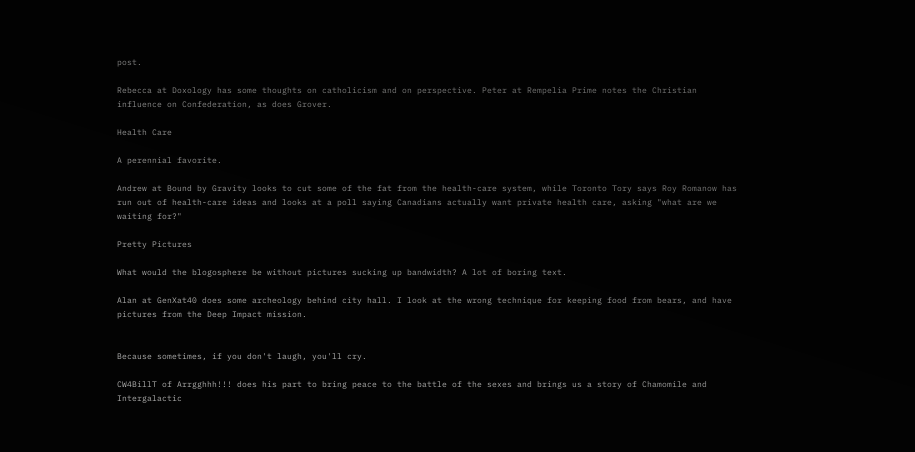post.

Rebecca at Doxology has some thoughts on catholicism and on perspective. Peter at Rempelia Prime notes the Christian influence on Confederation, as does Grover.

Health Care

A perennial favorite.

Andrew at Bound by Gravity looks to cut some of the fat from the health-care system, while Toronto Tory says Roy Romanow has run out of health-care ideas and looks at a poll saying Canadians actually want private health care, asking "what are we waiting for?"

Pretty Pictures

What would the blogosphere be without pictures sucking up bandwidth? A lot of boring text.

Alan at GenXat40 does some archeology behind city hall. I look at the wrong technique for keeping food from bears, and have pictures from the Deep Impact mission.


Because sometimes, if you don't laugh, you'll cry.

CW4BillT of Arrgghhh!!! does his part to bring peace to the battle of the sexes and brings us a story of Chamomile and Intergalactic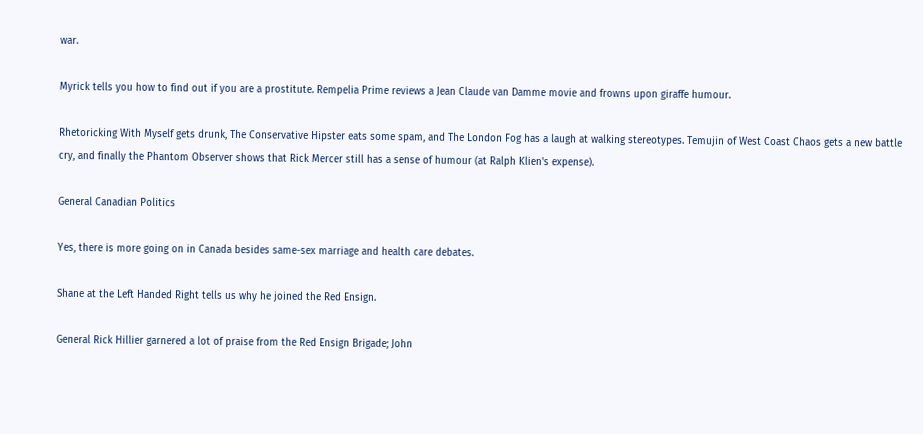war.

Myrick tells you how to find out if you are a prostitute. Rempelia Prime reviews a Jean Claude van Damme movie and frowns upon giraffe humour.

Rhetoricking With Myself gets drunk, The Conservative Hipster eats some spam, and The London Fog has a laugh at walking stereotypes. Temujin of West Coast Chaos gets a new battle cry, and finally the Phantom Observer shows that Rick Mercer still has a sense of humour (at Ralph Klien's expense).

General Canadian Politics

Yes, there is more going on in Canada besides same-sex marriage and health care debates.

Shane at the Left Handed Right tells us why he joined the Red Ensign.

General Rick Hillier garnered a lot of praise from the Red Ensign Brigade; John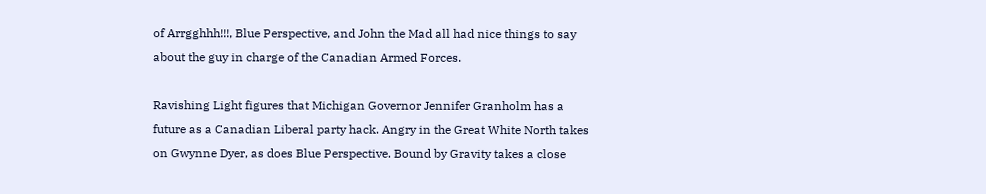of Arrgghhh!!!, Blue Perspective, and John the Mad all had nice things to say about the guy in charge of the Canadian Armed Forces.

Ravishing Light figures that Michigan Governor Jennifer Granholm has a future as a Canadian Liberal party hack. Angry in the Great White North takes on Gwynne Dyer, as does Blue Perspective. Bound by Gravity takes a close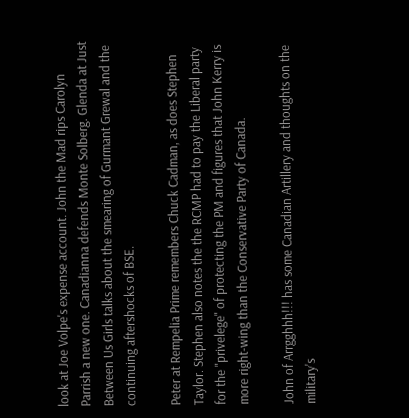look at Joe Volpe's expense account. John the Mad rips Carolyn Parrish a new one. Canadianna defends Monte Solberg. Glenda at Just Between Us Girls talks about the smearing of Gurmant Grewal and the continuing aftershocks of BSE.

Peter at Rempelia Prime remembers Chuck Cadman, as does Stephen Taylor. Stephen also notes the the RCMP had to pay the Liberal party for the "privelege" of protecting the PM and figures that John Kerry is more right-wing than the Conservative Party of Canada.

John of Arrgghhh!!! has some Canadian Artillery and thoughts on the military's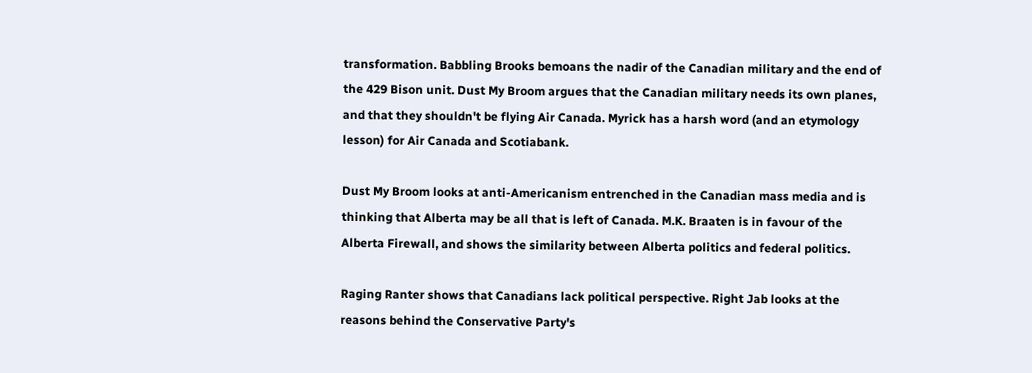transformation. Babbling Brooks bemoans the nadir of the Canadian military and the end of the 429 Bison unit. Dust My Broom argues that the Canadian military needs its own planes, and that they shouldn't be flying Air Canada. Myrick has a harsh word (and an etymology lesson) for Air Canada and Scotiabank.

Dust My Broom looks at anti-Americanism entrenched in the Canadian mass media and is thinking that Alberta may be all that is left of Canada. M.K. Braaten is in favour of the Alberta Firewall, and shows the similarity between Alberta politics and federal politics.

Raging Ranter shows that Canadians lack political perspective. Right Jab looks at the reasons behind the Conservative Party's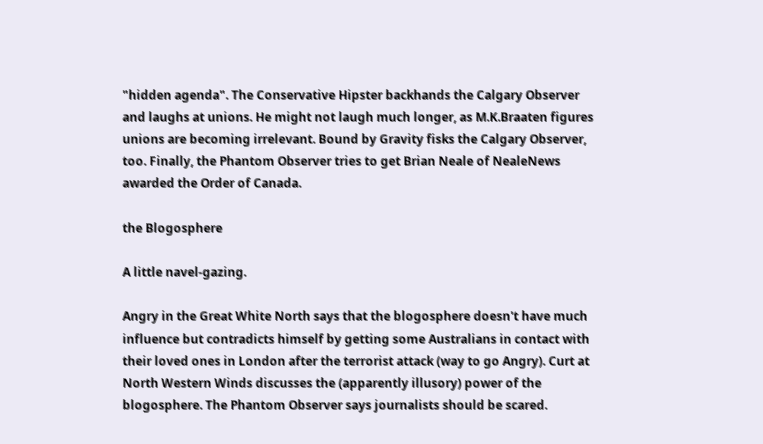"hidden agenda". The Conservative Hipster backhands the Calgary Observer and laughs at unions. He might not laugh much longer, as M.K.Braaten figures unions are becoming irrelevant. Bound by Gravity fisks the Calgary Observer, too. Finally, the Phantom Observer tries to get Brian Neale of NealeNews awarded the Order of Canada.

the Blogosphere

A little navel-gazing.

Angry in the Great White North says that the blogosphere doesn't have much influence but contradicts himself by getting some Australians in contact with their loved ones in London after the terrorist attack (way to go Angry). Curt at North Western Winds discusses the (apparently illusory) power of the blogosphere. The Phantom Observer says journalists should be scared.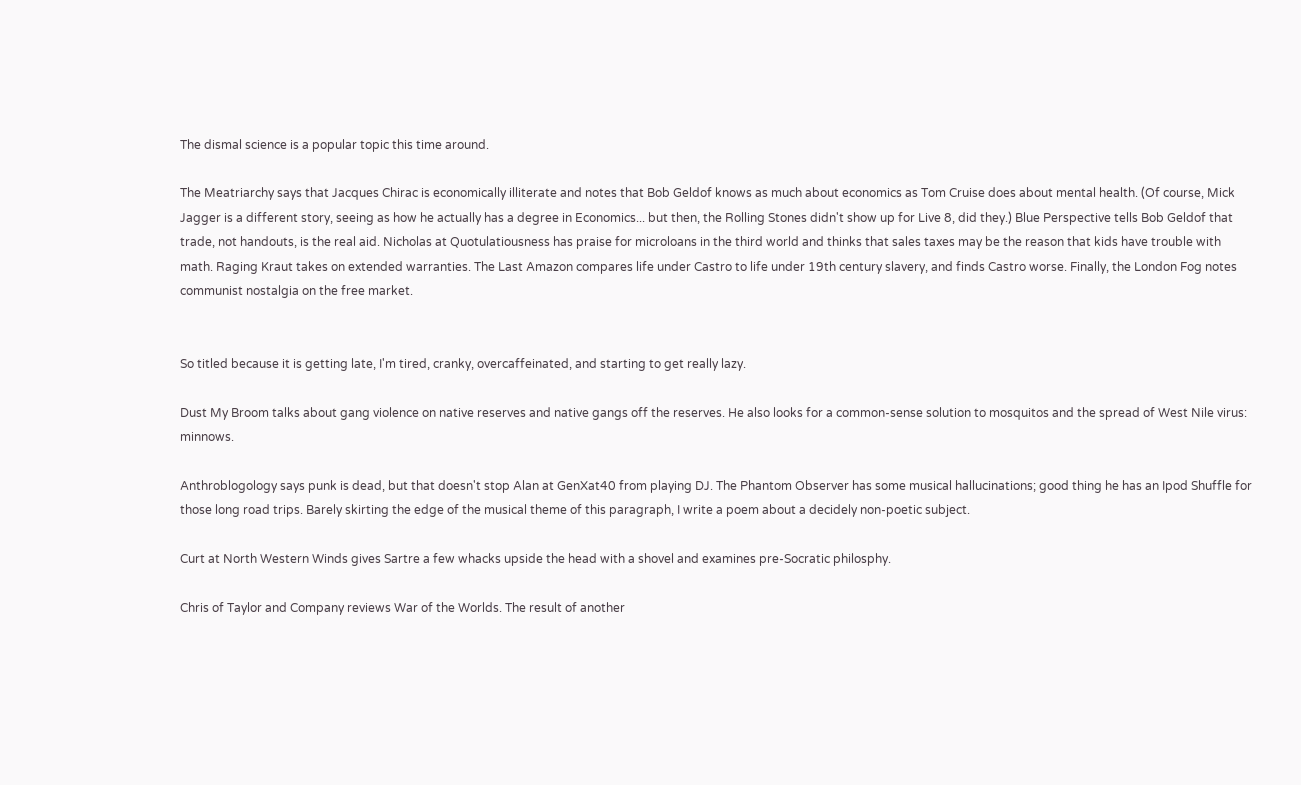The dismal science is a popular topic this time around.

The Meatriarchy says that Jacques Chirac is economically illiterate and notes that Bob Geldof knows as much about economics as Tom Cruise does about mental health. (Of course, Mick Jagger is a different story, seeing as how he actually has a degree in Economics... but then, the Rolling Stones didn't show up for Live 8, did they.) Blue Perspective tells Bob Geldof that trade, not handouts, is the real aid. Nicholas at Quotulatiousness has praise for microloans in the third world and thinks that sales taxes may be the reason that kids have trouble with math. Raging Kraut takes on extended warranties. The Last Amazon compares life under Castro to life under 19th century slavery, and finds Castro worse. Finally, the London Fog notes communist nostalgia on the free market.


So titled because it is getting late, I'm tired, cranky, overcaffeinated, and starting to get really lazy.

Dust My Broom talks about gang violence on native reserves and native gangs off the reserves. He also looks for a common-sense solution to mosquitos and the spread of West Nile virus: minnows.

Anthroblogology says punk is dead, but that doesn't stop Alan at GenXat40 from playing DJ. The Phantom Observer has some musical hallucinations; good thing he has an Ipod Shuffle for those long road trips. Barely skirting the edge of the musical theme of this paragraph, I write a poem about a decidely non-poetic subject.

Curt at North Western Winds gives Sartre a few whacks upside the head with a shovel and examines pre-Socratic philosphy.

Chris of Taylor and Company reviews War of the Worlds. The result of another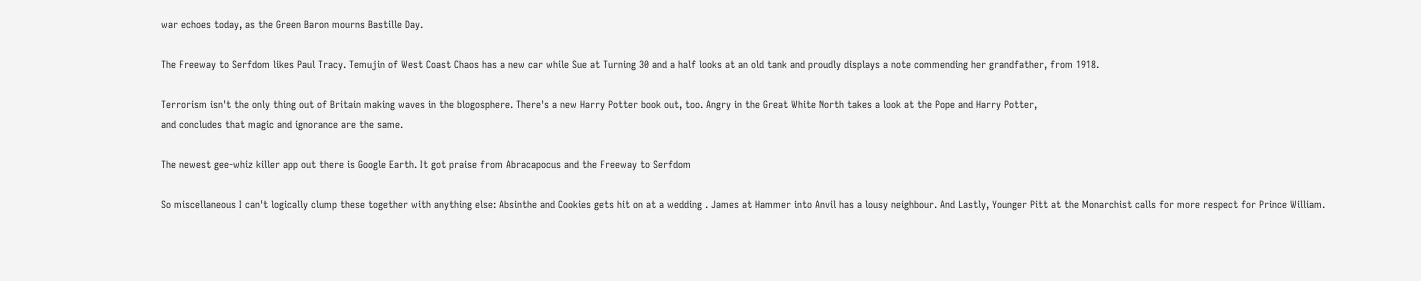war echoes today, as the Green Baron mourns Bastille Day.

The Freeway to Serfdom likes Paul Tracy. Temujin of West Coast Chaos has a new car while Sue at Turning 30 and a half looks at an old tank and proudly displays a note commending her grandfather, from 1918.

Terrorism isn't the only thing out of Britain making waves in the blogosphere. There's a new Harry Potter book out, too. Angry in the Great White North takes a look at the Pope and Harry Potter,
and concludes that magic and ignorance are the same.

The newest gee-whiz killer app out there is Google Earth. It got praise from Abracapocus and the Freeway to Serfdom

So miscellaneous I can't logically clump these together with anything else: Absinthe and Cookies gets hit on at a wedding . James at Hammer into Anvil has a lousy neighbour. And Lastly, Younger Pitt at the Monarchist calls for more respect for Prince William.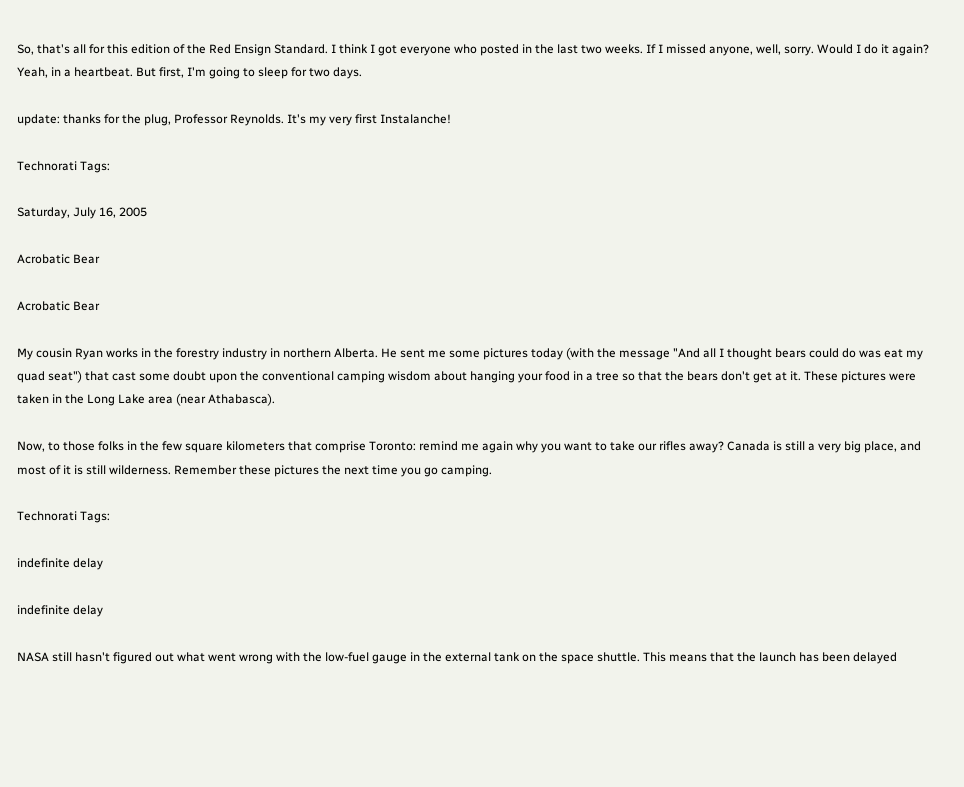So, that's all for this edition of the Red Ensign Standard. I think I got everyone who posted in the last two weeks. If I missed anyone, well, sorry. Would I do it again? Yeah, in a heartbeat. But first, I'm going to sleep for two days.

update: thanks for the plug, Professor Reynolds. It's my very first Instalanche!

Technorati Tags:

Saturday, July 16, 2005

Acrobatic Bear

Acrobatic Bear

My cousin Ryan works in the forestry industry in northern Alberta. He sent me some pictures today (with the message "And all I thought bears could do was eat my quad seat") that cast some doubt upon the conventional camping wisdom about hanging your food in a tree so that the bears don't get at it. These pictures were taken in the Long Lake area (near Athabasca).

Now, to those folks in the few square kilometers that comprise Toronto: remind me again why you want to take our rifles away? Canada is still a very big place, and most of it is still wilderness. Remember these pictures the next time you go camping.

Technorati Tags:

indefinite delay

indefinite delay

NASA still hasn't figured out what went wrong with the low-fuel gauge in the external tank on the space shuttle. This means that the launch has been delayed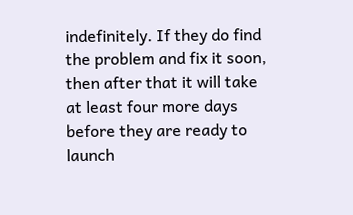indefinitely. If they do find the problem and fix it soon, then after that it will take at least four more days before they are ready to launch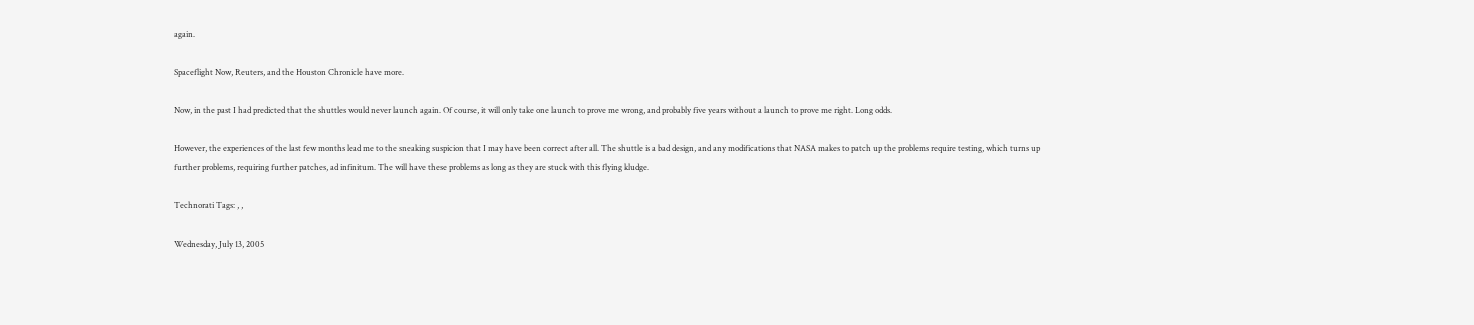again.

Spaceflight Now, Reuters, and the Houston Chronicle have more.

Now, in the past I had predicted that the shuttles would never launch again. Of course, it will only take one launch to prove me wrong, and probably five years without a launch to prove me right. Long odds.

However, the experiences of the last few months lead me to the sneaking suspicion that I may have been correct after all. The shuttle is a bad design, and any modifications that NASA makes to patch up the problems require testing, which turns up further problems, requiring further patches, ad infinitum. The will have these problems as long as they are stuck with this flying kludge.

Technorati Tags: , ,

Wednesday, July 13, 2005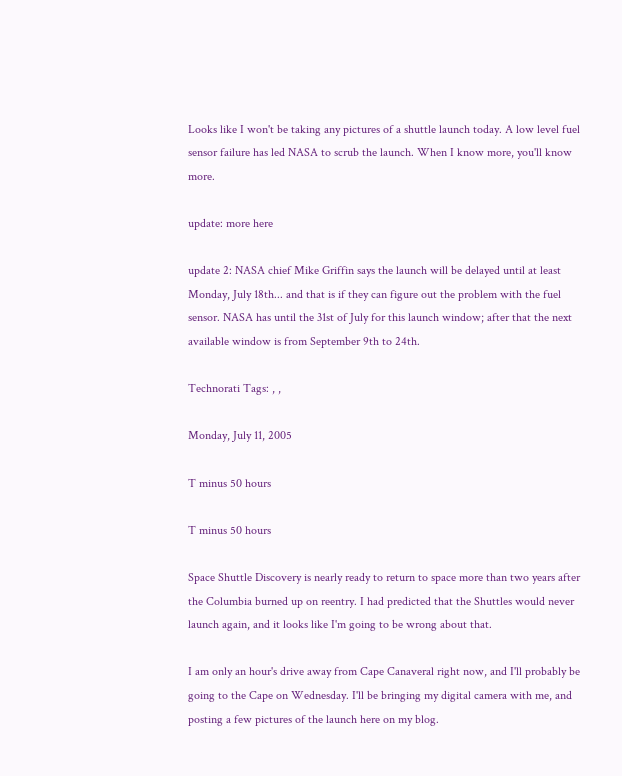Looks like I won't be taking any pictures of a shuttle launch today. A low level fuel sensor failure has led NASA to scrub the launch. When I know more, you'll know more.

update: more here

update 2: NASA chief Mike Griffin says the launch will be delayed until at least Monday, July 18th... and that is if they can figure out the problem with the fuel sensor. NASA has until the 31st of July for this launch window; after that the next available window is from September 9th to 24th.

Technorati Tags: , ,

Monday, July 11, 2005

T minus 50 hours

T minus 50 hours

Space Shuttle Discovery is nearly ready to return to space more than two years after the Columbia burned up on reentry. I had predicted that the Shuttles would never launch again, and it looks like I'm going to be wrong about that.

I am only an hour's drive away from Cape Canaveral right now, and I'll probably be going to the Cape on Wednesday. I'll be bringing my digital camera with me, and posting a few pictures of the launch here on my blog.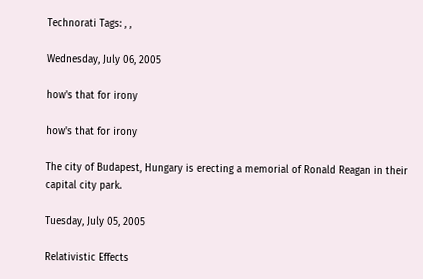Technorati Tags: , ,

Wednesday, July 06, 2005

how's that for irony

how's that for irony

The city of Budapest, Hungary is erecting a memorial of Ronald Reagan in their capital city park.

Tuesday, July 05, 2005

Relativistic Effects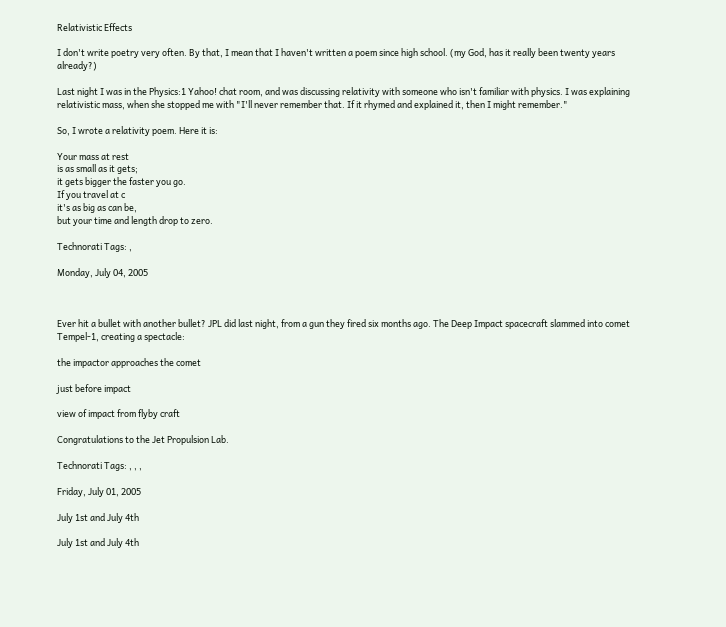Relativistic Effects

I don't write poetry very often. By that, I mean that I haven't written a poem since high school. (my God, has it really been twenty years already?)

Last night I was in the Physics:1 Yahoo! chat room, and was discussing relativity with someone who isn't familiar with physics. I was explaining relativistic mass, when she stopped me with "I'll never remember that. If it rhymed and explained it, then I might remember."

So, I wrote a relativity poem. Here it is:

Your mass at rest
is as small as it gets;
it gets bigger the faster you go.
If you travel at c
it's as big as can be,
but your time and length drop to zero.

Technorati Tags: ,

Monday, July 04, 2005



Ever hit a bullet with another bullet? JPL did last night, from a gun they fired six months ago. The Deep Impact spacecraft slammed into comet Tempel-1, creating a spectacle:

the impactor approaches the comet

just before impact

view of impact from flyby craft

Congratulations to the Jet Propulsion Lab.

Technorati Tags: , , ,

Friday, July 01, 2005

July 1st and July 4th

July 1st and July 4th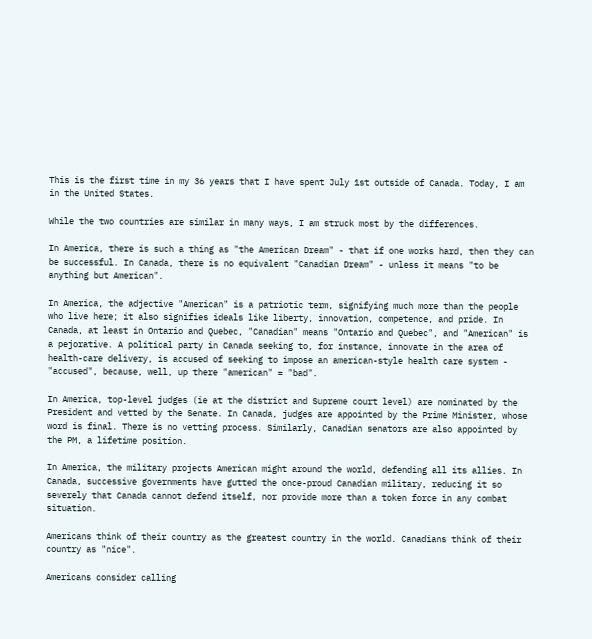This is the first time in my 36 years that I have spent July 1st outside of Canada. Today, I am in the United States.

While the two countries are similar in many ways, I am struck most by the differences.

In America, there is such a thing as "the American Dream" - that if one works hard, then they can be successful. In Canada, there is no equivalent "Canadian Dream" - unless it means "to be anything but American".

In America, the adjective "American" is a patriotic term, signifying much more than the people who live here; it also signifies ideals like liberty, innovation, competence, and pride. In Canada, at least in Ontario and Quebec, "Canadian" means "Ontario and Quebec", and "American" is a pejorative. A political party in Canada seeking to, for instance, innovate in the area of health-care delivery, is accused of seeking to impose an american-style health care system - "accused", because, well, up there "american" = "bad".

In America, top-level judges (ie at the district and Supreme court level) are nominated by the President and vetted by the Senate. In Canada, judges are appointed by the Prime Minister, whose word is final. There is no vetting process. Similarly, Canadian senators are also appointed by the PM, a lifetime position.

In America, the military projects American might around the world, defending all its allies. In Canada, successive governments have gutted the once-proud Canadian military, reducing it so severely that Canada cannot defend itself, nor provide more than a token force in any combat situation.

Americans think of their country as the greatest country in the world. Canadians think of their country as "nice".

Americans consider calling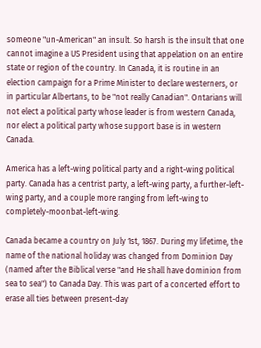someone "un-American" an insult. So harsh is the insult that one cannot imagine a US President using that appelation on an entire state or region of the country. In Canada, it is routine in an election campaign for a Prime Minister to declare westerners, or in particular Albertans, to be "not really Canadian". Ontarians will not elect a political party whose leader is from western Canada, nor elect a political party whose support base is in western Canada.

America has a left-wing political party and a right-wing political party. Canada has a centrist party, a left-wing party, a further-left-wing party, and a couple more ranging from left-wing to completely-moonbat-left-wing.

Canada became a country on July 1st, 1867. During my lifetime, the name of the national holiday was changed from Dominion Day (named after the Biblical verse "and He shall have dominion from sea to sea") to Canada Day. This was part of a concerted effort to erase all ties between present-day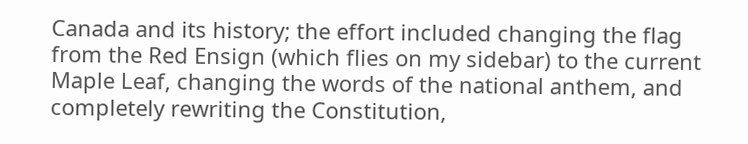Canada and its history; the effort included changing the flag from the Red Ensign (which flies on my sidebar) to the current Maple Leaf, changing the words of the national anthem, and completely rewriting the Constitution,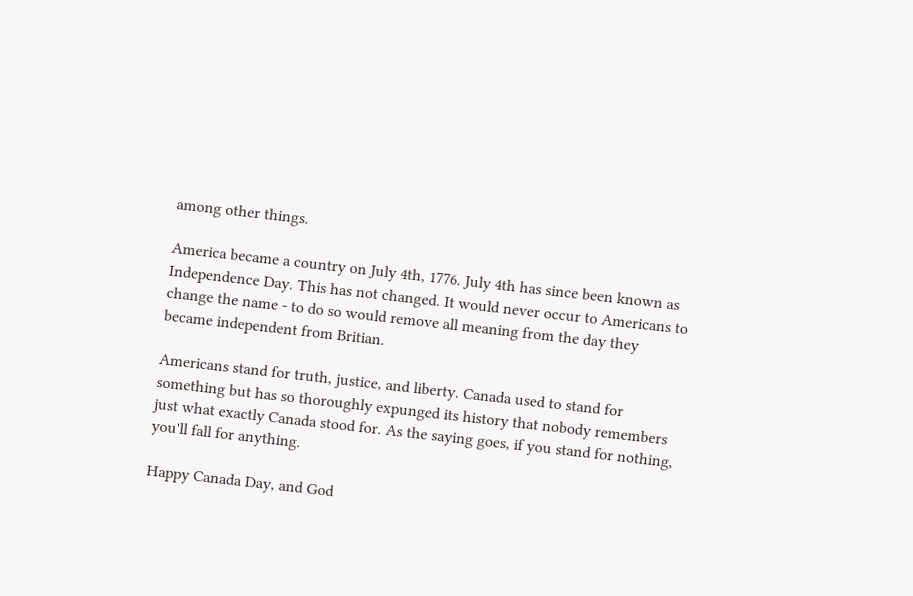among other things.

America became a country on July 4th, 1776. July 4th has since been known as Independence Day. This has not changed. It would never occur to Americans to change the name - to do so would remove all meaning from the day they became independent from Britian.

Americans stand for truth, justice, and liberty. Canada used to stand for something but has so thoroughly expunged its history that nobody remembers just what exactly Canada stood for. As the saying goes, if you stand for nothing, you'll fall for anything.

Happy Canada Day, and God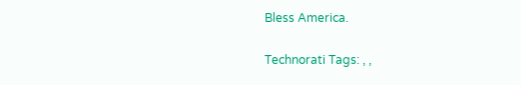Bless America.

Technorati Tags: , ,